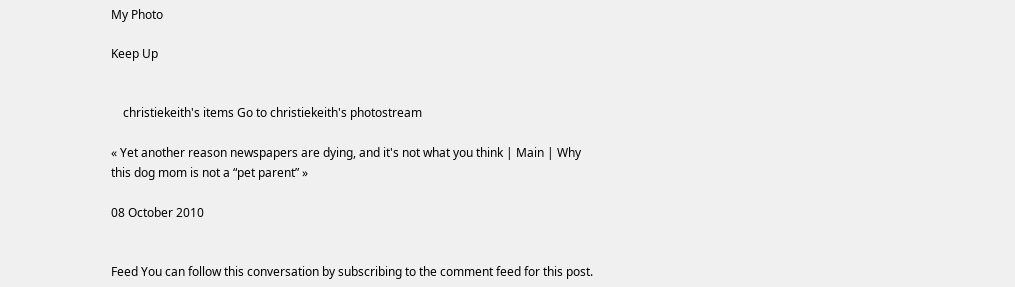My Photo

Keep Up


    christiekeith's items Go to christiekeith's photostream

« Yet another reason newspapers are dying, and it's not what you think | Main | Why this dog mom is not a “pet parent” »

08 October 2010


Feed You can follow this conversation by subscribing to the comment feed for this post.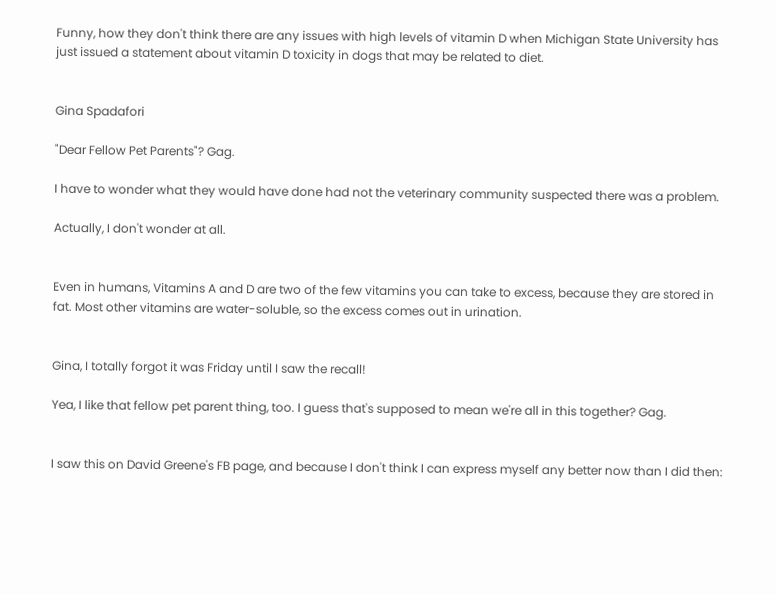Funny, how they don't think there are any issues with high levels of vitamin D when Michigan State University has just issued a statement about vitamin D toxicity in dogs that may be related to diet.


Gina Spadafori

"Dear Fellow Pet Parents"? Gag.

I have to wonder what they would have done had not the veterinary community suspected there was a problem.

Actually, I don't wonder at all.


Even in humans, Vitamins A and D are two of the few vitamins you can take to excess, because they are stored in fat. Most other vitamins are water-soluble, so the excess comes out in urination.


Gina, I totally forgot it was Friday until I saw the recall!

Yea, I like that fellow pet parent thing, too. I guess that's supposed to mean we're all in this together? Gag.


I saw this on David Greene's FB page, and because I don't think I can express myself any better now than I did then: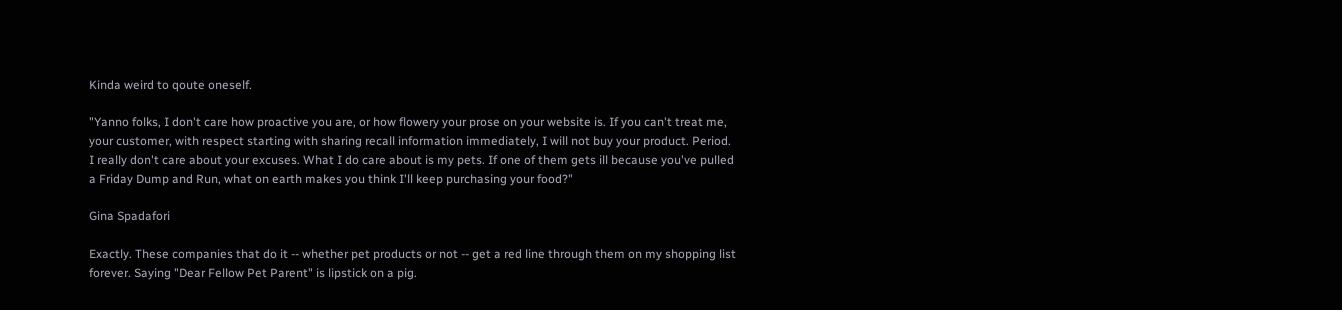Kinda weird to qoute oneself.

"Yanno folks, I don't care how proactive you are, or how flowery your prose on your website is. If you can't treat me, your customer, with respect starting with sharing recall information immediately, I will not buy your product. Period. I really don't care about your excuses. What I do care about is my pets. If one of them gets ill because you've pulled a Friday Dump and Run, what on earth makes you think I'll keep purchasing your food?"

Gina Spadafori

Exactly. These companies that do it -- whether pet products or not -- get a red line through them on my shopping list forever. Saying "Dear Fellow Pet Parent" is lipstick on a pig.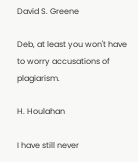David S. Greene

Deb, at least you won't have to worry accusations of plagiarism.

H. Houlahan

I have still never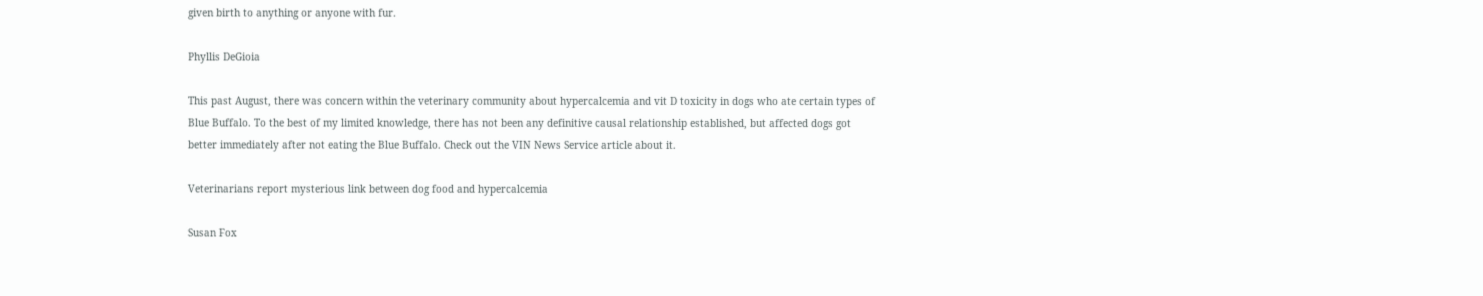given birth to anything or anyone with fur.

Phyllis DeGioia

This past August, there was concern within the veterinary community about hypercalcemia and vit D toxicity in dogs who ate certain types of Blue Buffalo. To the best of my limited knowledge, there has not been any definitive causal relationship established, but affected dogs got better immediately after not eating the Blue Buffalo. Check out the VIN News Service article about it.

Veterinarians report mysterious link between dog food and hypercalcemia

Susan Fox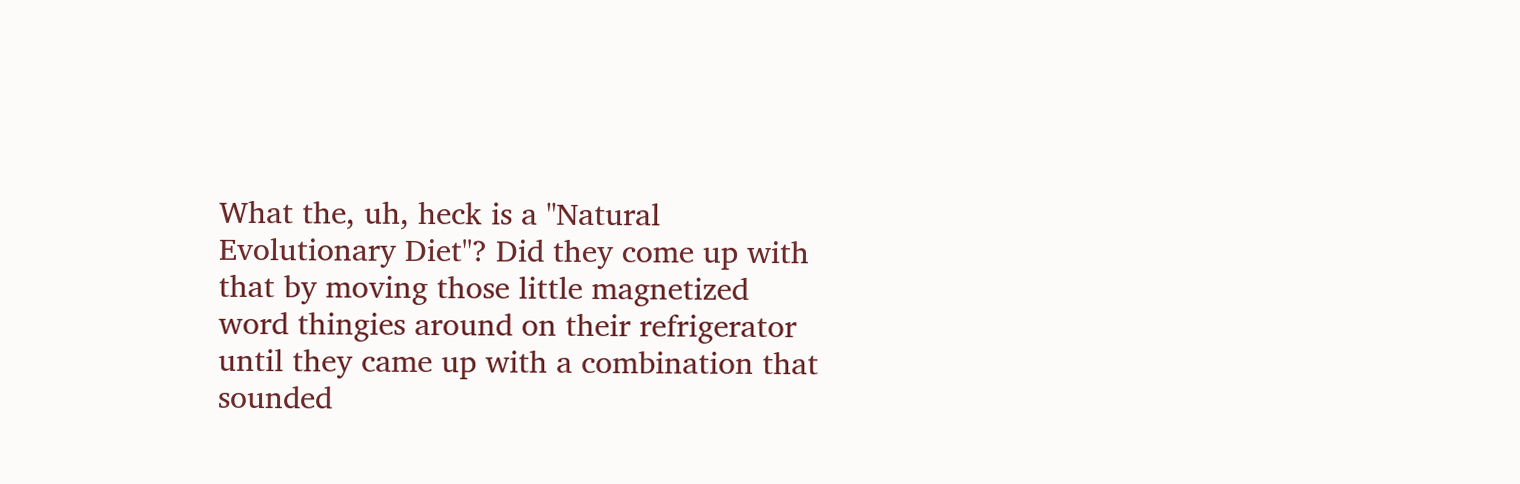What the, uh, heck is a "Natural Evolutionary Diet"? Did they come up with that by moving those little magnetized word thingies around on their refrigerator until they came up with a combination that sounded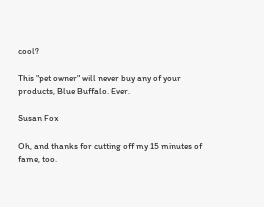cool?

This "pet owner" will never buy any of your products, Blue Buffalo. Ever.

Susan Fox

Oh, and thanks for cutting off my 15 minutes of fame, too.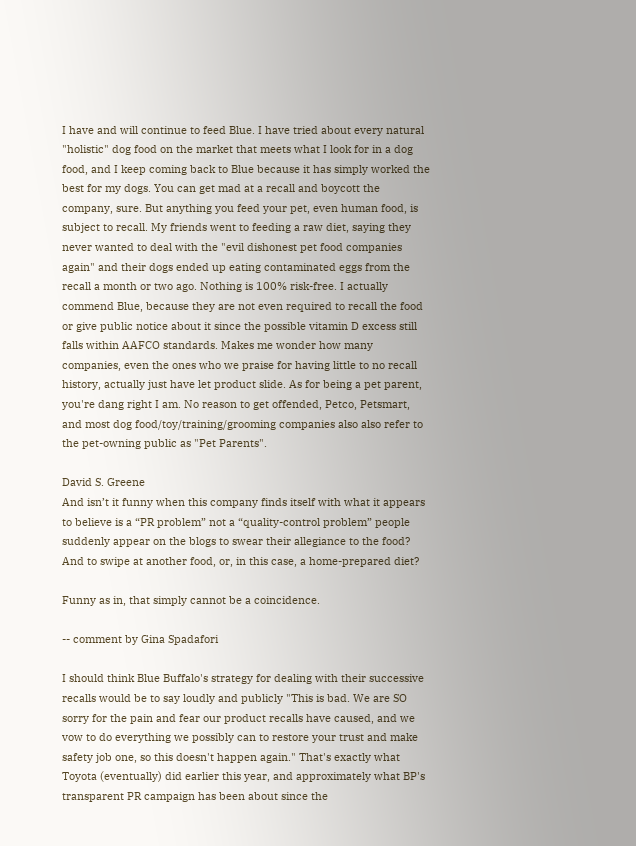I have and will continue to feed Blue. I have tried about every natural "holistic" dog food on the market that meets what I look for in a dog food, and I keep coming back to Blue because it has simply worked the best for my dogs. You can get mad at a recall and boycott the company, sure. But anything you feed your pet, even human food, is subject to recall. My friends went to feeding a raw diet, saying they never wanted to deal with the "evil dishonest pet food companies again" and their dogs ended up eating contaminated eggs from the recall a month or two ago. Nothing is 100% risk-free. I actually commend Blue, because they are not even required to recall the food or give public notice about it since the possible vitamin D excess still falls within AAFCO standards. Makes me wonder how many companies, even the ones who we praise for having little to no recall history, actually just have let product slide. As for being a pet parent, you're dang right I am. No reason to get offended, Petco, Petsmart, and most dog food/toy/training/grooming companies also also refer to the pet-owning public as "Pet Parents".

David S. Greene
And isn’t it funny when this company finds itself with what it appears to believe is a “PR problem” not a “quality-control problem” people suddenly appear on the blogs to swear their allegiance to the food? And to swipe at another food, or, in this case, a home-prepared diet?

Funny as in, that simply cannot be a coincidence.

-- comment by Gina Spadafori

I should think Blue Buffalo's strategy for dealing with their successive recalls would be to say loudly and publicly "This is bad. We are SO sorry for the pain and fear our product recalls have caused, and we vow to do everything we possibly can to restore your trust and make safety job one, so this doesn't happen again." That's exactly what Toyota (eventually) did earlier this year, and approximately what BP's transparent PR campaign has been about since the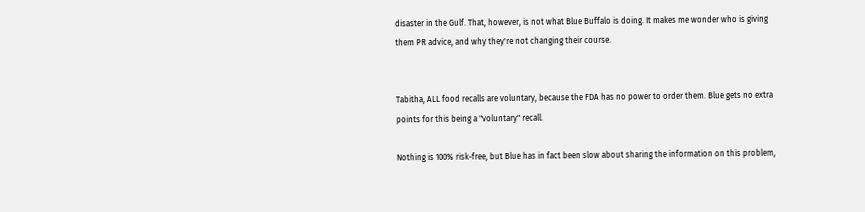disaster in the Gulf. That, however, is not what Blue Buffalo is doing. It makes me wonder who is giving them PR advice, and why they're not changing their course.


Tabitha, ALL food recalls are voluntary, because the FDA has no power to order them. Blue gets no extra points for this being a "voluntary" recall.

Nothing is 100% risk-free, but Blue has in fact been slow about sharing the information on this problem,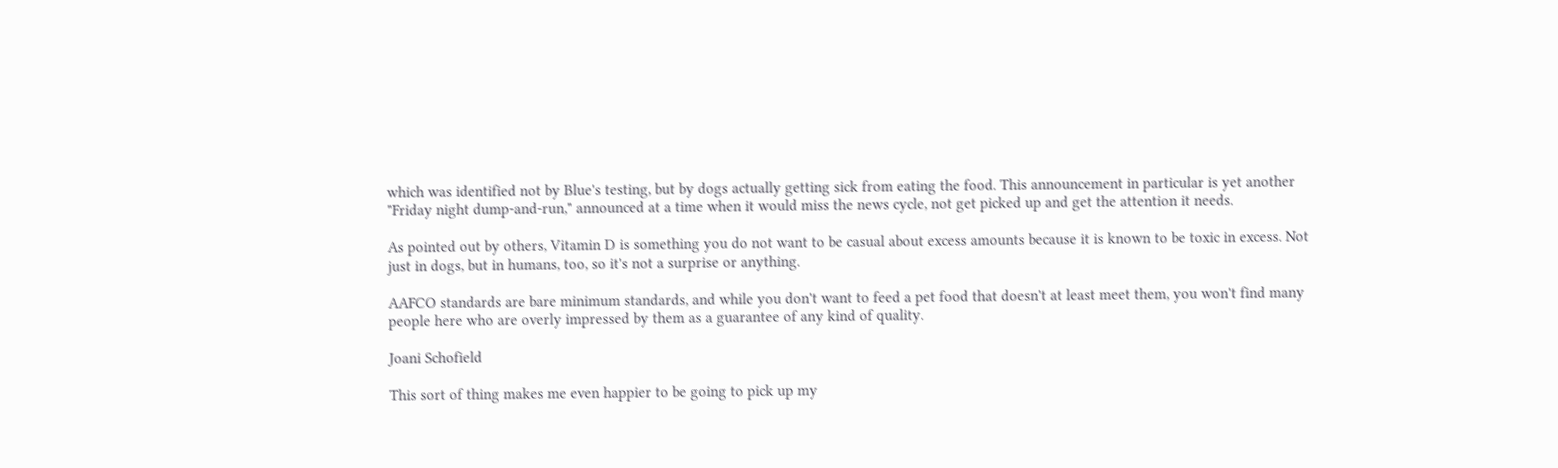which was identified not by Blue's testing, but by dogs actually getting sick from eating the food. This announcement in particular is yet another "Friday night dump-and-run," announced at a time when it would miss the news cycle, not get picked up and get the attention it needs.

As pointed out by others, Vitamin D is something you do not want to be casual about excess amounts because it is known to be toxic in excess. Not just in dogs, but in humans, too, so it's not a surprise or anything.

AAFCO standards are bare minimum standards, and while you don't want to feed a pet food that doesn't at least meet them, you won't find many people here who are overly impressed by them as a guarantee of any kind of quality.

Joani Schofield

This sort of thing makes me even happier to be going to pick up my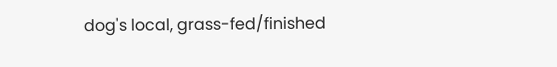dog's local, grass-fed/finished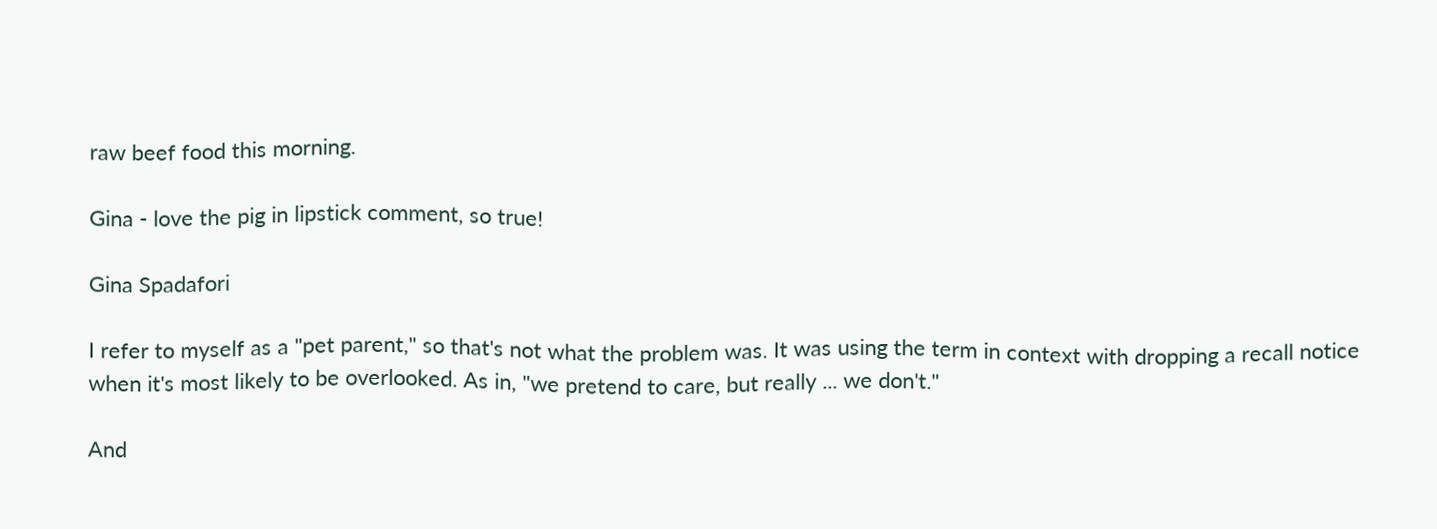raw beef food this morning.

Gina - love the pig in lipstick comment, so true!

Gina Spadafori

I refer to myself as a "pet parent," so that's not what the problem was. It was using the term in context with dropping a recall notice when it's most likely to be overlooked. As in, "we pretend to care, but really ... we don't."

And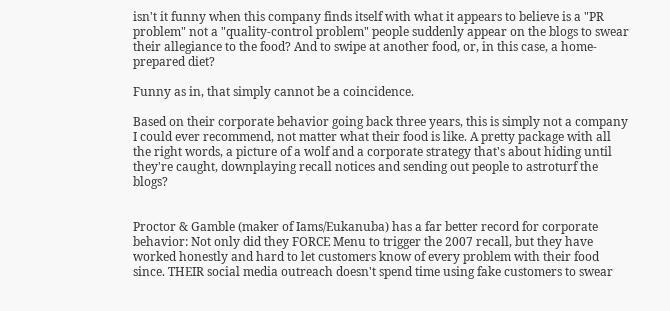isn't it funny when this company finds itself with what it appears to believe is a "PR problem" not a "quality-control problem" people suddenly appear on the blogs to swear their allegiance to the food? And to swipe at another food, or, in this case, a home-prepared diet?

Funny as in, that simply cannot be a coincidence.

Based on their corporate behavior going back three years, this is simply not a company I could ever recommend, not matter what their food is like. A pretty package with all the right words, a picture of a wolf and a corporate strategy that's about hiding until they're caught, downplaying recall notices and sending out people to astroturf the blogs?


Proctor & Gamble (maker of Iams/Eukanuba) has a far better record for corporate behavior: Not only did they FORCE Menu to trigger the 2007 recall, but they have worked honestly and hard to let customers know of every problem with their food since. THEIR social media outreach doesn't spend time using fake customers to swear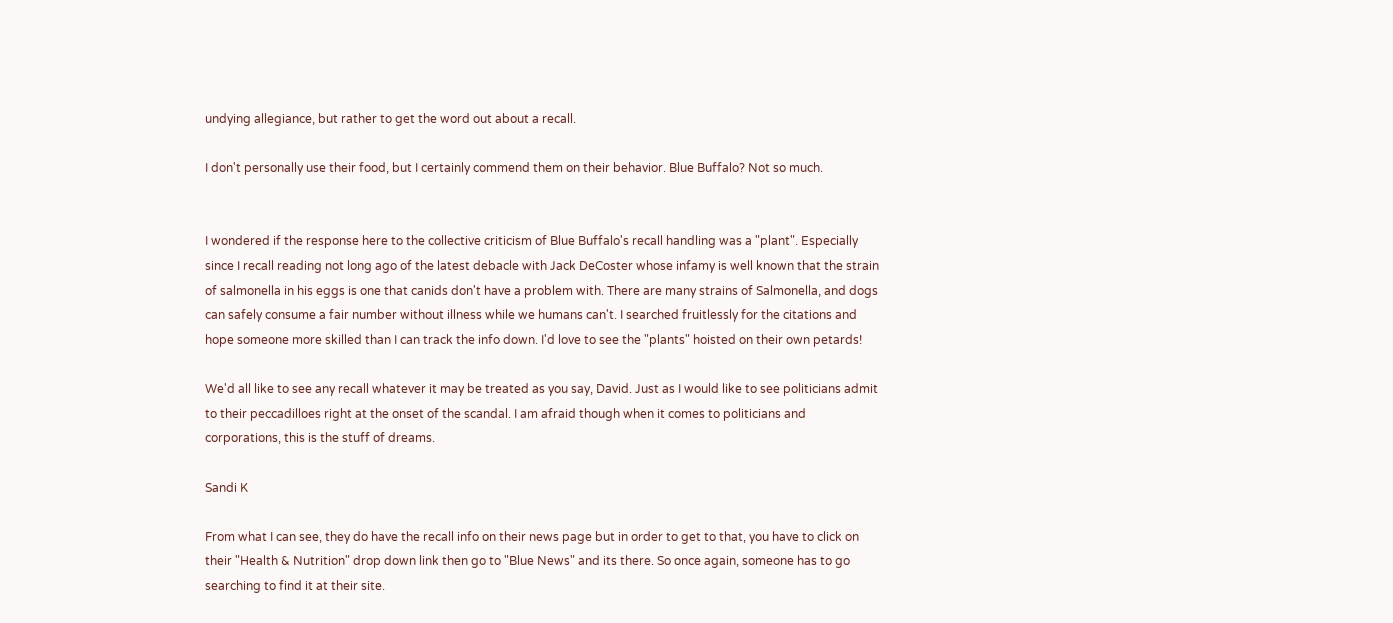undying allegiance, but rather to get the word out about a recall.

I don't personally use their food, but I certainly commend them on their behavior. Blue Buffalo? Not so much.


I wondered if the response here to the collective criticism of Blue Buffalo's recall handling was a "plant". Especially since I recall reading not long ago of the latest debacle with Jack DeCoster whose infamy is well known that the strain of salmonella in his eggs is one that canids don't have a problem with. There are many strains of Salmonella, and dogs can safely consume a fair number without illness while we humans can't. I searched fruitlessly for the citations and hope someone more skilled than I can track the info down. I'd love to see the "plants" hoisted on their own petards!

We'd all like to see any recall whatever it may be treated as you say, David. Just as I would like to see politicians admit to their peccadilloes right at the onset of the scandal. I am afraid though when it comes to politicians and corporations, this is the stuff of dreams.

Sandi K

From what I can see, they do have the recall info on their news page but in order to get to that, you have to click on their "Health & Nutrition" drop down link then go to "Blue News" and its there. So once again, someone has to go searching to find it at their site.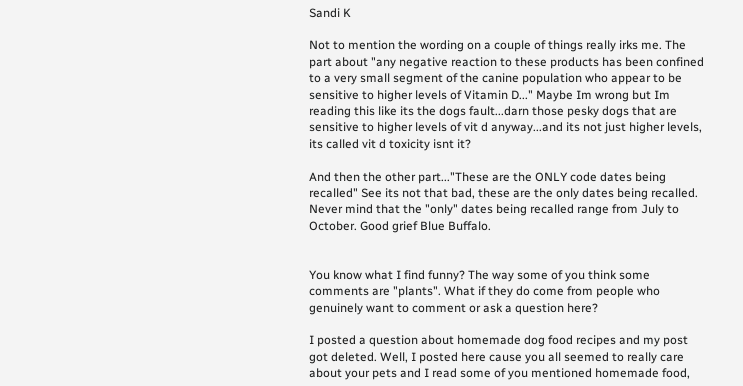Sandi K

Not to mention the wording on a couple of things really irks me. The part about "any negative reaction to these products has been confined to a very small segment of the canine population who appear to be sensitive to higher levels of Vitamin D..." Maybe Im wrong but Im reading this like its the dogs fault...darn those pesky dogs that are sensitive to higher levels of vit d anyway...and its not just higher levels, its called vit d toxicity isnt it?

And then the other part..."These are the ONLY code dates being recalled" See its not that bad, these are the only dates being recalled. Never mind that the "only" dates being recalled range from July to October. Good grief Blue Buffalo.


You know what I find funny? The way some of you think some comments are "plants". What if they do come from people who genuinely want to comment or ask a question here?

I posted a question about homemade dog food recipes and my post got deleted. Well, I posted here cause you all seemed to really care about your pets and I read some of you mentioned homemade food,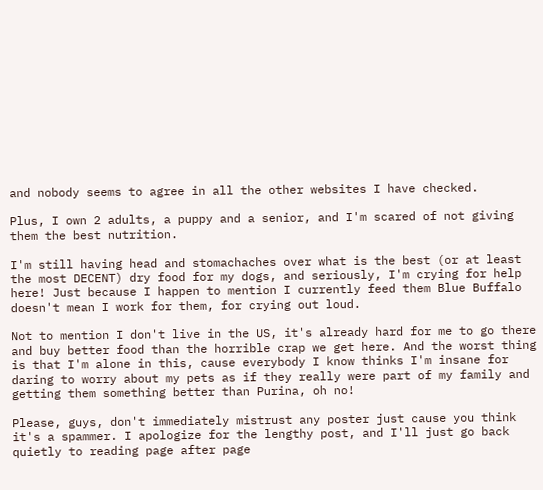and nobody seems to agree in all the other websites I have checked.

Plus, I own 2 adults, a puppy and a senior, and I'm scared of not giving them the best nutrition.

I'm still having head and stomachaches over what is the best (or at least the most DECENT) dry food for my dogs, and seriously, I'm crying for help here! Just because I happen to mention I currently feed them Blue Buffalo doesn't mean I work for them, for crying out loud.

Not to mention I don't live in the US, it's already hard for me to go there and buy better food than the horrible crap we get here. And the worst thing is that I'm alone in this, cause everybody I know thinks I'm insane for daring to worry about my pets as if they really were part of my family and getting them something better than Purina, oh no!

Please, guys, don't immediately mistrust any poster just cause you think it's a spammer. I apologize for the lengthy post, and I'll just go back quietly to reading page after page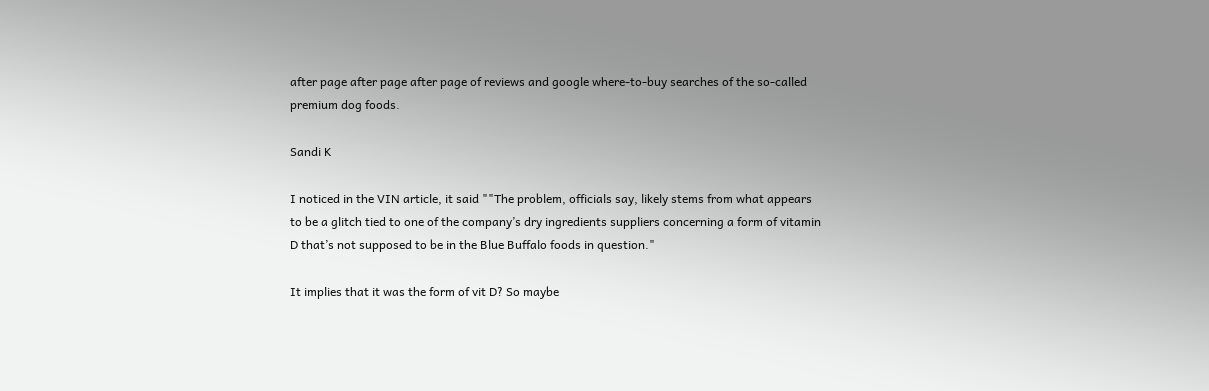after page after page after page of reviews and google where-to-buy searches of the so-called premium dog foods.

Sandi K

I noticed in the VIN article, it said ""The problem, officials say, likely stems from what appears to be a glitch tied to one of the company’s dry ingredients suppliers concerning a form of vitamin D that’s not supposed to be in the Blue Buffalo foods in question."

It implies that it was the form of vit D? So maybe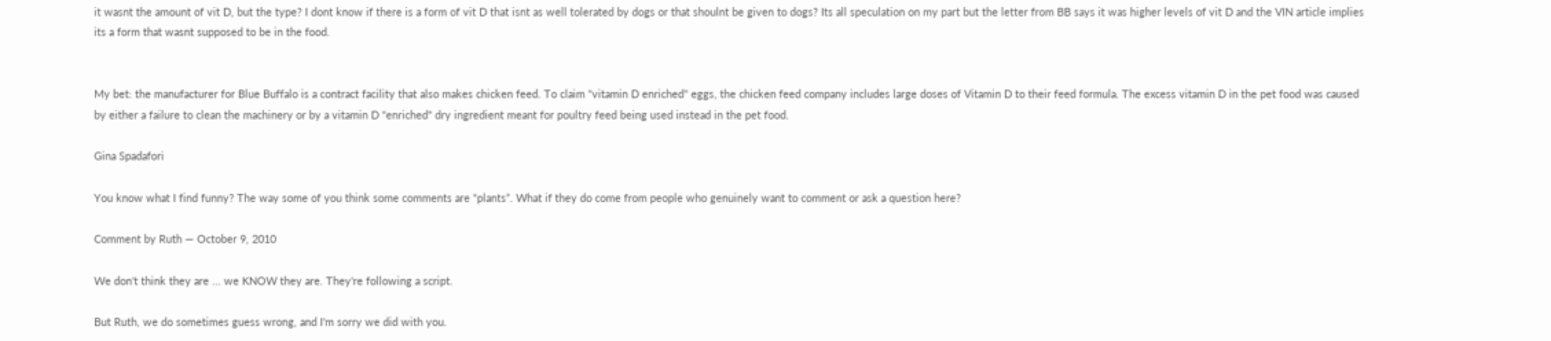it wasnt the amount of vit D, but the type? I dont know if there is a form of vit D that isnt as well tolerated by dogs or that shoulnt be given to dogs? Its all speculation on my part but the letter from BB says it was higher levels of vit D and the VIN article implies its a form that wasnt supposed to be in the food.


My bet: the manufacturer for Blue Buffalo is a contract facility that also makes chicken feed. To claim "vitamin D enriched" eggs, the chicken feed company includes large doses of Vitamin D to their feed formula. The excess vitamin D in the pet food was caused by either a failure to clean the machinery or by a vitamin D "enriched" dry ingredient meant for poultry feed being used instead in the pet food.

Gina Spadafori

You know what I find funny? The way some of you think some comments are “plants”. What if they do come from people who genuinely want to comment or ask a question here?

Comment by Ruth — October 9, 2010

We don't think they are ... we KNOW they are. They're following a script.

But Ruth, we do sometimes guess wrong, and I'm sorry we did with you.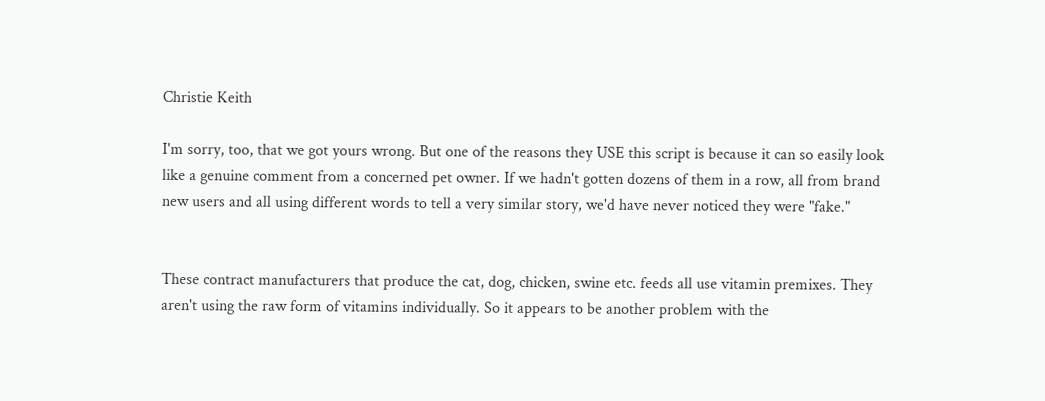Christie Keith

I'm sorry, too, that we got yours wrong. But one of the reasons they USE this script is because it can so easily look like a genuine comment from a concerned pet owner. If we hadn't gotten dozens of them in a row, all from brand new users and all using different words to tell a very similar story, we'd have never noticed they were "fake."


These contract manufacturers that produce the cat, dog, chicken, swine etc. feeds all use vitamin premixes. They aren't using the raw form of vitamins individually. So it appears to be another problem with the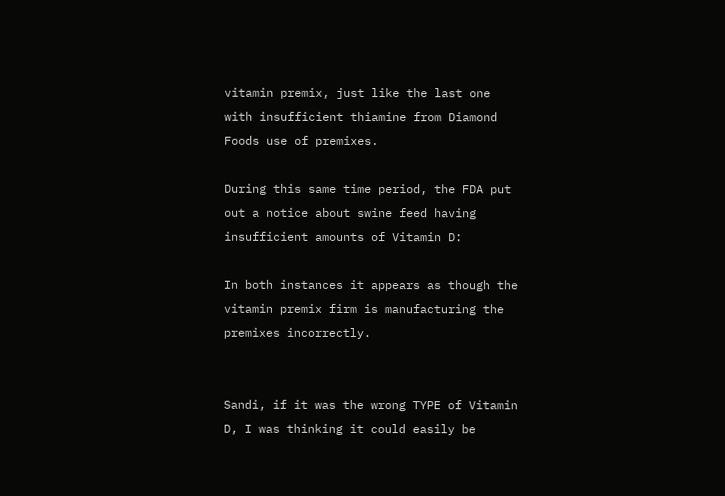vitamin premix, just like the last one with insufficient thiamine from Diamond Foods use of premixes.

During this same time period, the FDA put out a notice about swine feed having insufficient amounts of Vitamin D:

In both instances it appears as though the vitamin premix firm is manufacturing the premixes incorrectly.


Sandi, if it was the wrong TYPE of Vitamin D, I was thinking it could easily be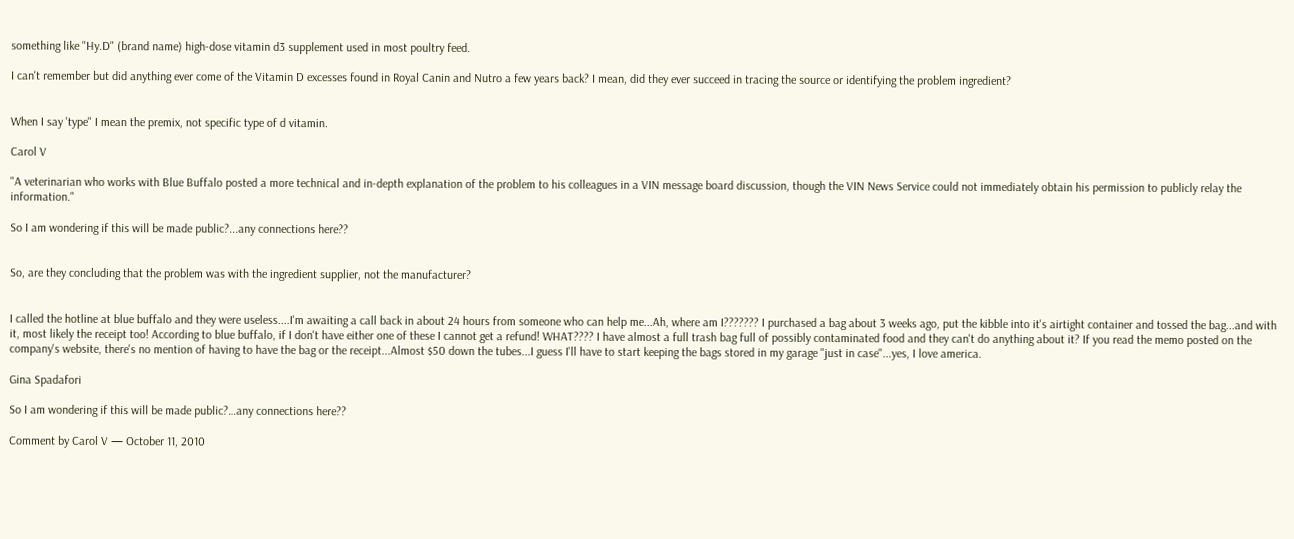something like "Hy.D" (brand name) high-dose vitamin d3 supplement used in most poultry feed.

I can't remember but did anything ever come of the Vitamin D excesses found in Royal Canin and Nutro a few years back? I mean, did they ever succeed in tracing the source or identifying the problem ingredient?


When I say 'type" I mean the premix, not specific type of d vitamin.

Carol V

"A veterinarian who works with Blue Buffalo posted a more technical and in-depth explanation of the problem to his colleagues in a VIN message board discussion, though the VIN News Service could not immediately obtain his permission to publicly relay the information."

So I am wondering if this will be made public?...any connections here??


So, are they concluding that the problem was with the ingredient supplier, not the manufacturer?


I called the hotline at blue buffalo and they were useless....I'm awaiting a call back in about 24 hours from someone who can help me...Ah, where am I??????? I purchased a bag about 3 weeks ago, put the kibble into it's airtight container and tossed the bag...and with it, most likely the receipt too! According to blue buffalo, if I don't have either one of these I cannot get a refund! WHAT???? I have almost a full trash bag full of possibly contaminated food and they can't do anything about it? If you read the memo posted on the company's website, there's no mention of having to have the bag or the receipt...Almost $50 down the tubes...I guess I'll have to start keeping the bags stored in my garage "just in case"...yes, I love america.

Gina Spadafori

So I am wondering if this will be made public?…any connections here??

Comment by Carol V — October 11, 2010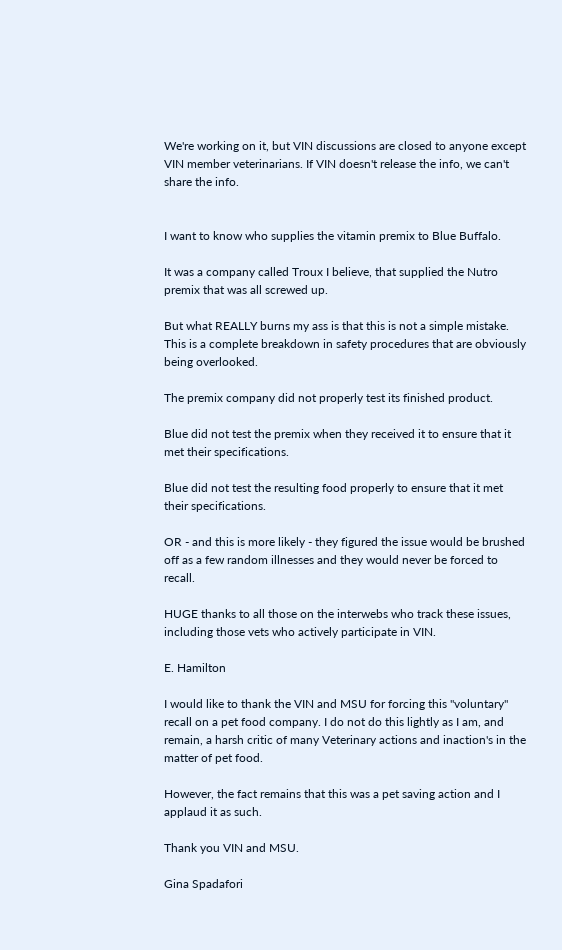We're working on it, but VIN discussions are closed to anyone except VIN member veterinarians. If VIN doesn't release the info, we can't share the info.


I want to know who supplies the vitamin premix to Blue Buffalo.

It was a company called Troux I believe, that supplied the Nutro premix that was all screwed up.

But what REALLY burns my ass is that this is not a simple mistake. This is a complete breakdown in safety procedures that are obviously being overlooked.

The premix company did not properly test its finished product.

Blue did not test the premix when they received it to ensure that it met their specifications.

Blue did not test the resulting food properly to ensure that it met their specifications.

OR - and this is more likely - they figured the issue would be brushed off as a few random illnesses and they would never be forced to recall.

HUGE thanks to all those on the interwebs who track these issues, including those vets who actively participate in VIN.

E. Hamilton

I would like to thank the VIN and MSU for forcing this "voluntary" recall on a pet food company. I do not do this lightly as I am, and remain, a harsh critic of many Veterinary actions and inaction's in the matter of pet food.

However, the fact remains that this was a pet saving action and I applaud it as such.

Thank you VIN and MSU.

Gina Spadafori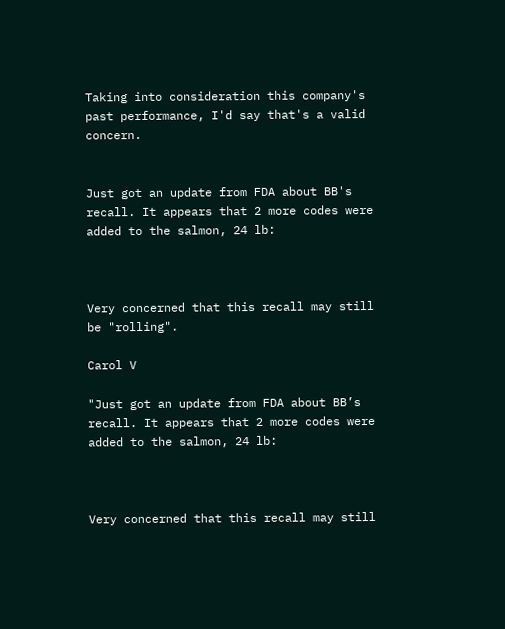Taking into consideration this company's past performance, I'd say that's a valid concern.


Just got an update from FDA about BB's recall. It appears that 2 more codes were added to the salmon, 24 lb:



Very concerned that this recall may still be "rolling".

Carol V

"Just got an update from FDA about BB’s recall. It appears that 2 more codes were added to the salmon, 24 lb:



Very concerned that this recall may still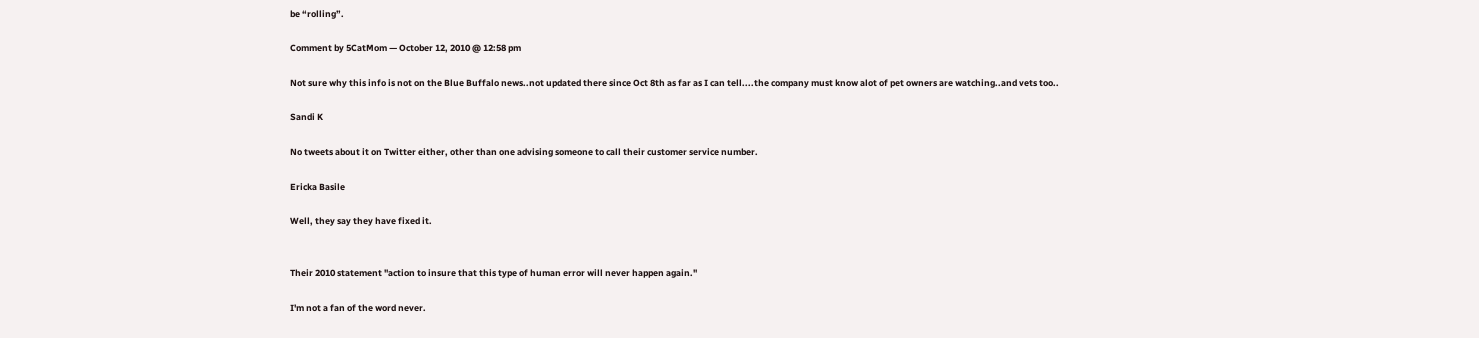be “rolling”.

Comment by 5CatMom — October 12, 2010 @ 12:58 pm

Not sure why this info is not on the Blue Buffalo news..not updated there since Oct 8th as far as I can tell....the company must know alot of pet owners are watching..and vets too..

Sandi K

No tweets about it on Twitter either, other than one advising someone to call their customer service number.

Ericka Basile

Well, they say they have fixed it.


Their 2010 statement "action to insure that this type of human error will never happen again."

I'm not a fan of the word never.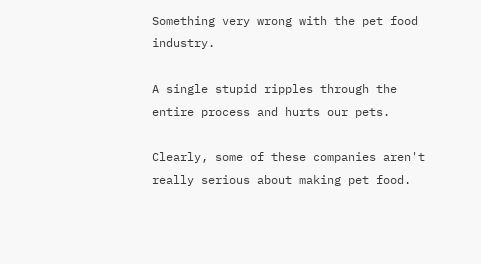Something very wrong with the pet food industry.

A single stupid ripples through the entire process and hurts our pets.

Clearly, some of these companies aren't really serious about making pet food.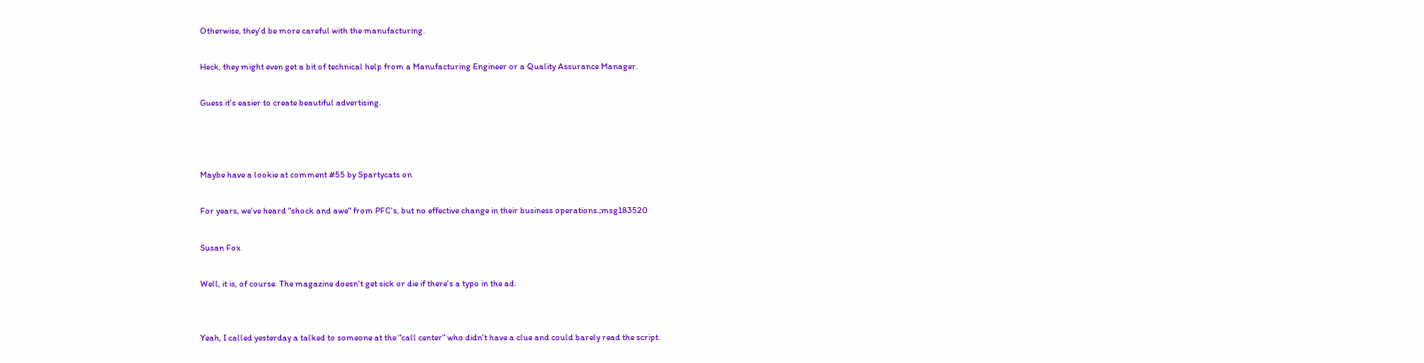Otherwise, they'd be more careful with the manufacturing.

Heck, they might even get a bit of technical help from a Manufacturing Engineer or a Quality Assurance Manager.

Guess it's easier to create beautiful advertising.



Maybe have a lookie at comment #55 by Spartycats on

For years, we've heard "shock and awe" from PFC's, but no effective change in their business operations.;msg183520

Susan Fox

Well, it is, of course. The magazine doesn't get sick or die if there's a typo in the ad.


Yeah, I called yesterday a talked to someone at the "call center" who didn't have a clue and could barely read the script.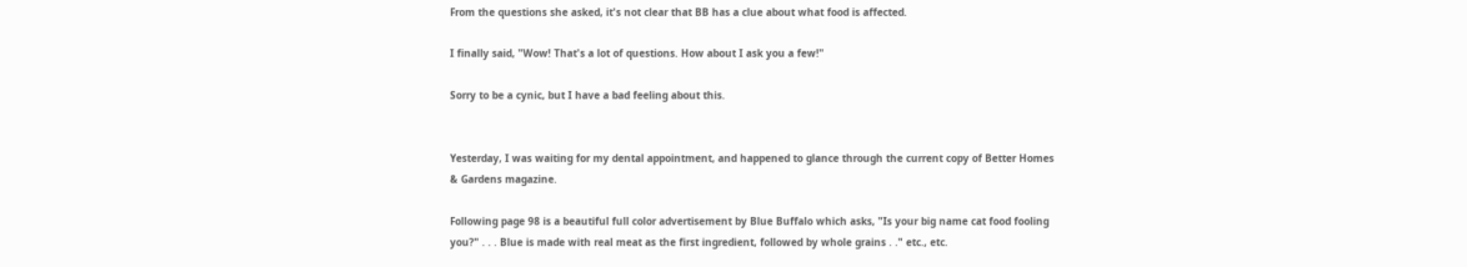From the questions she asked, it's not clear that BB has a clue about what food is affected.

I finally said, "Wow! That's a lot of questions. How about I ask you a few!"

Sorry to be a cynic, but I have a bad feeling about this.


Yesterday, I was waiting for my dental appointment, and happened to glance through the current copy of Better Homes & Gardens magazine.

Following page 98 is a beautiful full color advertisement by Blue Buffalo which asks, "Is your big name cat food fooling you?" . . . Blue is made with real meat as the first ingredient, followed by whole grains . ." etc., etc.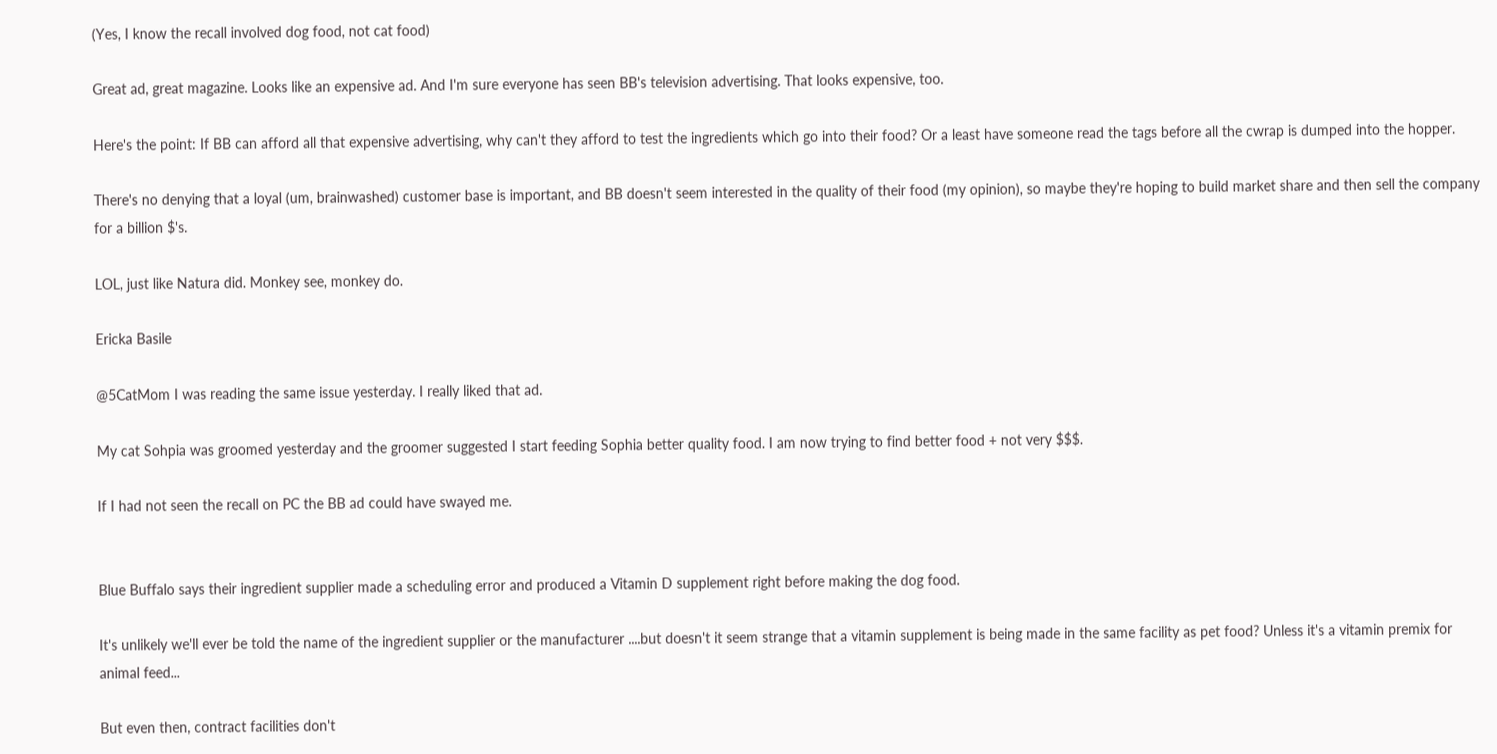(Yes, I know the recall involved dog food, not cat food)

Great ad, great magazine. Looks like an expensive ad. And I'm sure everyone has seen BB's television advertising. That looks expensive, too.

Here's the point: If BB can afford all that expensive advertising, why can't they afford to test the ingredients which go into their food? Or a least have someone read the tags before all the cwrap is dumped into the hopper.

There's no denying that a loyal (um, brainwashed) customer base is important, and BB doesn't seem interested in the quality of their food (my opinion), so maybe they're hoping to build market share and then sell the company for a billion $'s.

LOL, just like Natura did. Monkey see, monkey do.

Ericka Basile

@5CatMom I was reading the same issue yesterday. I really liked that ad.

My cat Sohpia was groomed yesterday and the groomer suggested I start feeding Sophia better quality food. I am now trying to find better food + not very $$$.

If I had not seen the recall on PC the BB ad could have swayed me.


Blue Buffalo says their ingredient supplier made a scheduling error and produced a Vitamin D supplement right before making the dog food.

It's unlikely we'll ever be told the name of the ingredient supplier or the manufacturer ....but doesn't it seem strange that a vitamin supplement is being made in the same facility as pet food? Unless it's a vitamin premix for animal feed...

But even then, contract facilities don't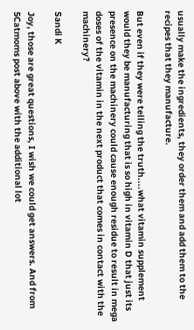usually make the ingredients, they order them and add them to the recipes that they manufacture.

But even if they were telling the truth....what vitamin supplement would they be manufacturing that is so high in vitamin D that just its presence on the machinery could cause enough residue to result in mega doses of the vitamin in the next product that comes in contact with the machinery?

Sandi K

Joy, those are great questions, I wish we could get answers. And from 5Catmoms post above with the additional lot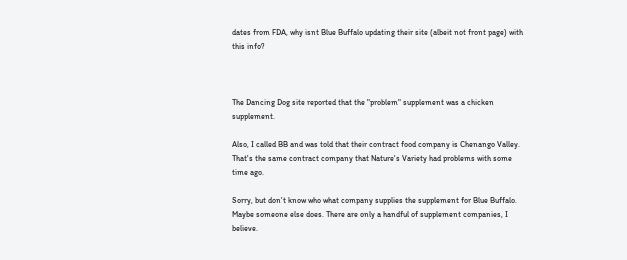dates from FDA, why isnt Blue Buffalo updating their site (albeit not front page) with this info?



The Dancing Dog site reported that the "problem" supplement was a chicken supplement.

Also, I called BB and was told that their contract food company is Chenango Valley. That's the same contract company that Nature's Variety had problems with some time ago.

Sorry, but don't know who what company supplies the supplement for Blue Buffalo. Maybe someone else does. There are only a handful of supplement companies, I believe.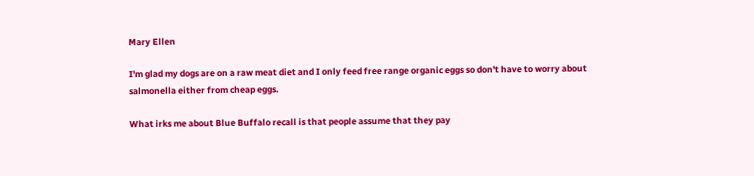Mary Ellen

I'm glad my dogs are on a raw meat diet and I only feed free range organic eggs so don't have to worry about salmonella either from cheap eggs.

What irks me about Blue Buffalo recall is that people assume that they pay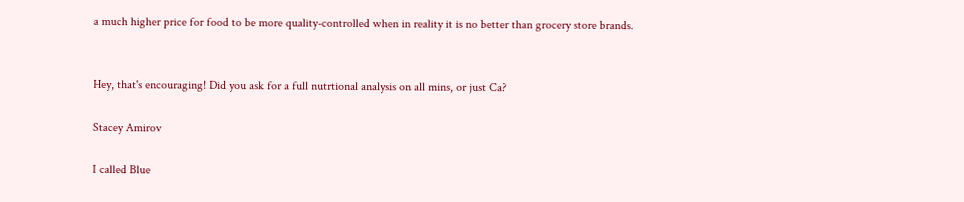a much higher price for food to be more quality-controlled when in reality it is no better than grocery store brands.


Hey, that's encouraging! Did you ask for a full nutrtional analysis on all mins, or just Ca?

Stacey Amirov

I called Blue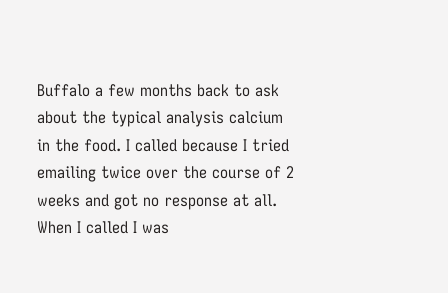Buffalo a few months back to ask about the typical analysis calcium in the food. I called because I tried emailing twice over the course of 2 weeks and got no response at all. When I called I was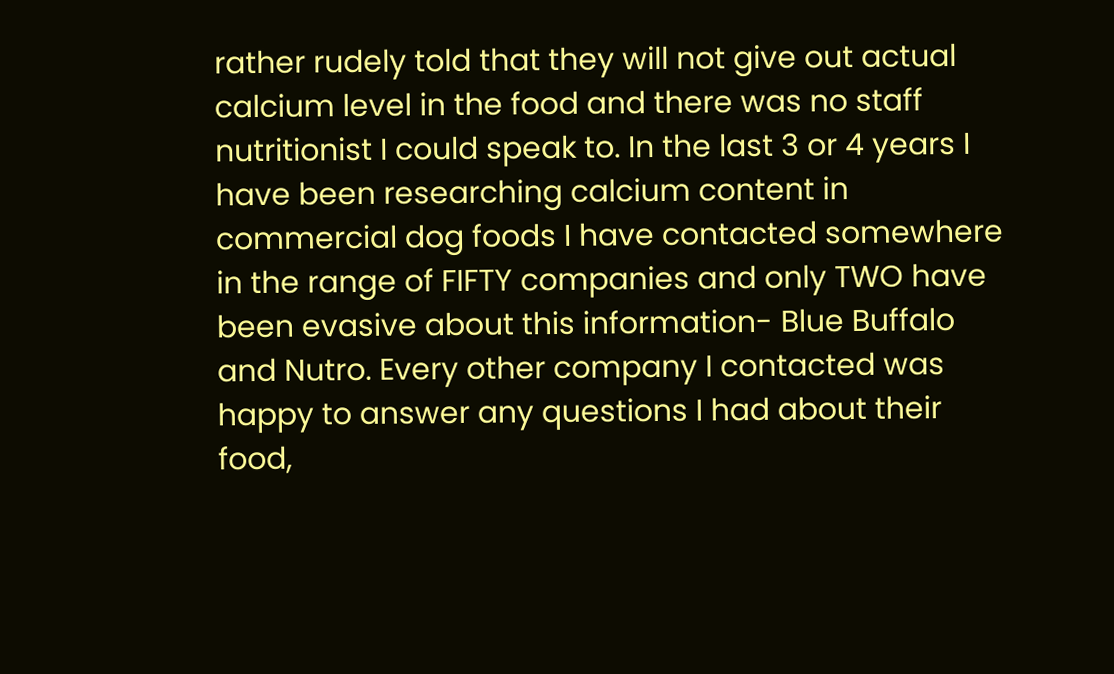rather rudely told that they will not give out actual calcium level in the food and there was no staff nutritionist I could speak to. In the last 3 or 4 years I have been researching calcium content in commercial dog foods I have contacted somewhere in the range of FIFTY companies and only TWO have been evasive about this information- Blue Buffalo and Nutro. Every other company I contacted was happy to answer any questions I had about their food,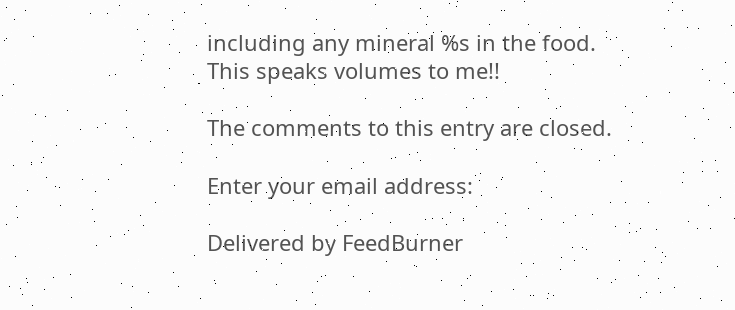including any mineral %s in the food. This speaks volumes to me!!

The comments to this entry are closed.

Enter your email address:

Delivered by FeedBurner